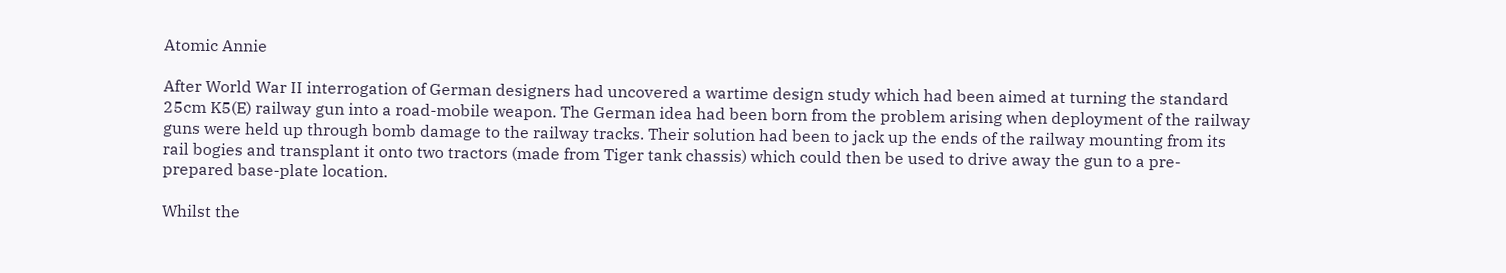Atomic Annie

After World War II interrogation of German designers had uncovered a wartime design study which had been aimed at turning the standard 25cm K5(E) railway gun into a road-mobile weapon. The German idea had been born from the problem arising when deployment of the railway guns were held up through bomb damage to the railway tracks. Their solution had been to jack up the ends of the railway mounting from its rail bogies and transplant it onto two tractors (made from Tiger tank chassis) which could then be used to drive away the gun to a pre-prepared base-plate location.

Whilst the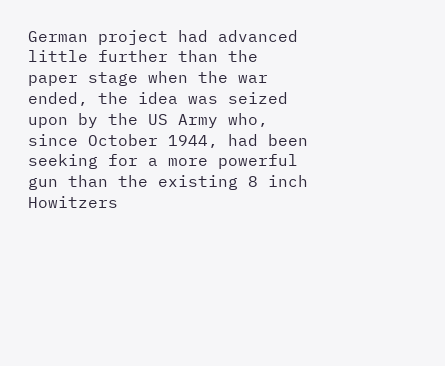German project had advanced little further than the paper stage when the war ended, the idea was seized upon by the US Army who, since October 1944, had been seeking for a more powerful gun than the existing 8 inch Howitzers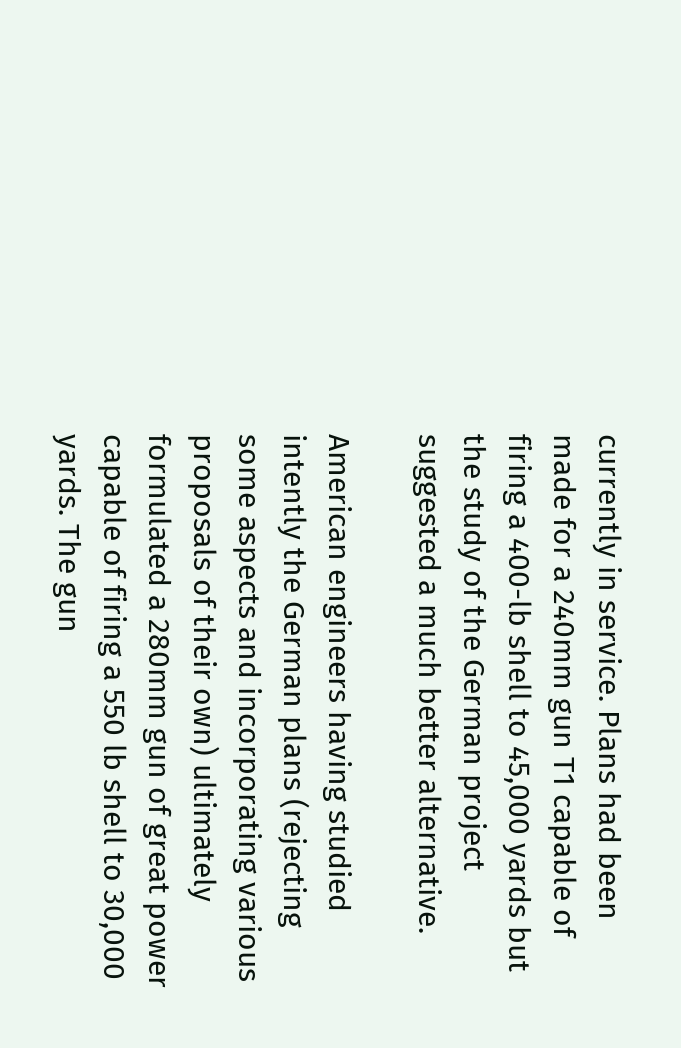currently in service. Plans had been made for a 240mm gun T1 capable of firing a 400-lb shell to 45,000 yards but the study of the German project suggested a much better alternative.

American engineers having studied intently the German plans (rejecting some aspects and incorporating various proposals of their own) ultimately formulated a 280mm gun of great power capable of firing a 550 lb shell to 30,000 yards. The gun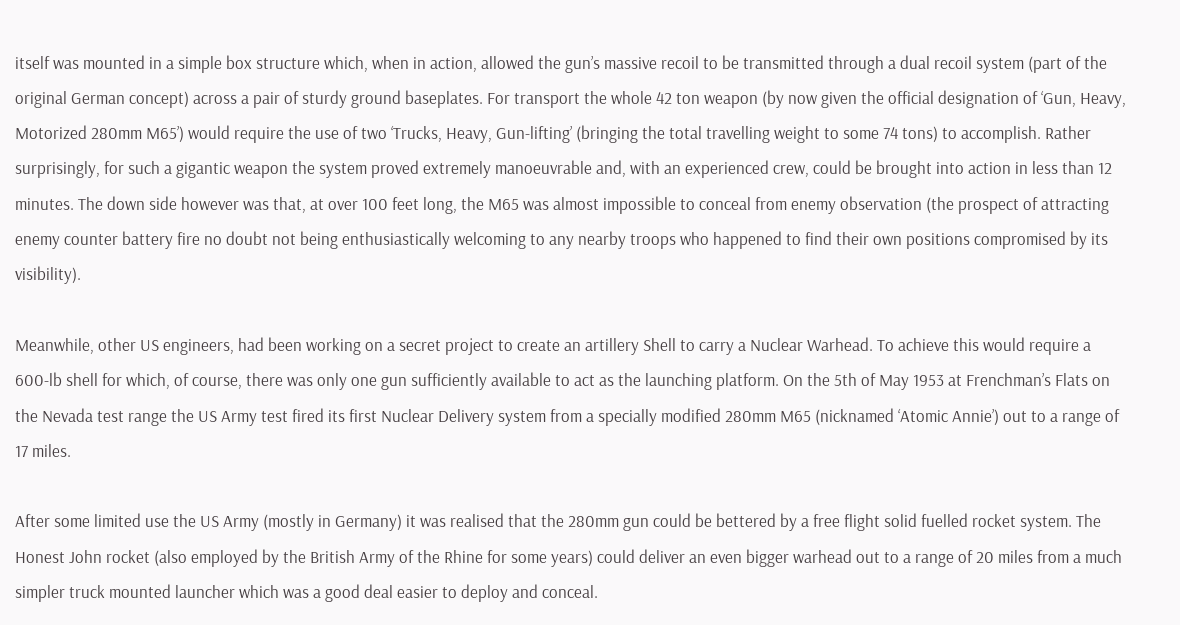itself was mounted in a simple box structure which, when in action, allowed the gun’s massive recoil to be transmitted through a dual recoil system (part of the original German concept) across a pair of sturdy ground baseplates. For transport the whole 42 ton weapon (by now given the official designation of ‘Gun, Heavy, Motorized 280mm M65’) would require the use of two ‘Trucks, Heavy, Gun-lifting’ (bringing the total travelling weight to some 74 tons) to accomplish. Rather surprisingly, for such a gigantic weapon the system proved extremely manoeuvrable and, with an experienced crew, could be brought into action in less than 12 minutes. The down side however was that, at over 100 feet long, the M65 was almost impossible to conceal from enemy observation (the prospect of attracting enemy counter battery fire no doubt not being enthusiastically welcoming to any nearby troops who happened to find their own positions compromised by its visibility).

Meanwhile, other US engineers, had been working on a secret project to create an artillery Shell to carry a Nuclear Warhead. To achieve this would require a 600-lb shell for which, of course, there was only one gun sufficiently available to act as the launching platform. On the 5th of May 1953 at Frenchman’s Flats on the Nevada test range the US Army test fired its first Nuclear Delivery system from a specially modified 280mm M65 (nicknamed ‘Atomic Annie’) out to a range of 17 miles.

After some limited use the US Army (mostly in Germany) it was realised that the 280mm gun could be bettered by a free flight solid fuelled rocket system. The Honest John rocket (also employed by the British Army of the Rhine for some years) could deliver an even bigger warhead out to a range of 20 miles from a much simpler truck mounted launcher which was a good deal easier to deploy and conceal.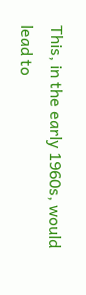This, in the early 1960s, would lead to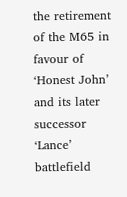the retirement of the M65 in favour of ‘Honest John’ and its later successor ‘Lance’ battlefield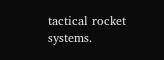tactical rocket systems.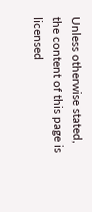Unless otherwise stated, the content of this page is licensed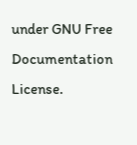under GNU Free Documentation License.